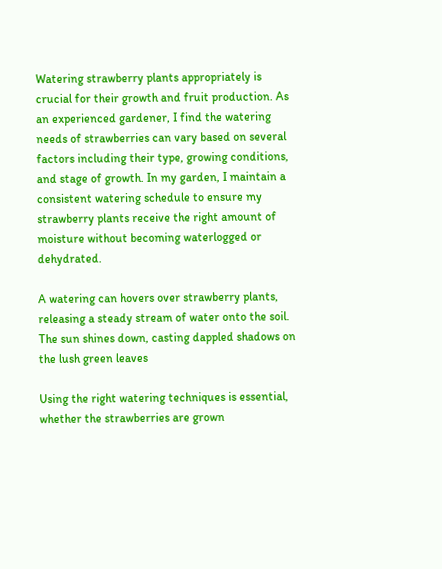Watering strawberry plants appropriately is crucial for their growth and fruit production. As an experienced gardener, I find the watering needs of strawberries can vary based on several factors including their type, growing conditions, and stage of growth. In my garden, I maintain a consistent watering schedule to ensure my strawberry plants receive the right amount of moisture without becoming waterlogged or dehydrated.

A watering can hovers over strawberry plants, releasing a steady stream of water onto the soil. The sun shines down, casting dappled shadows on the lush green leaves

Using the right watering techniques is essential, whether the strawberries are grown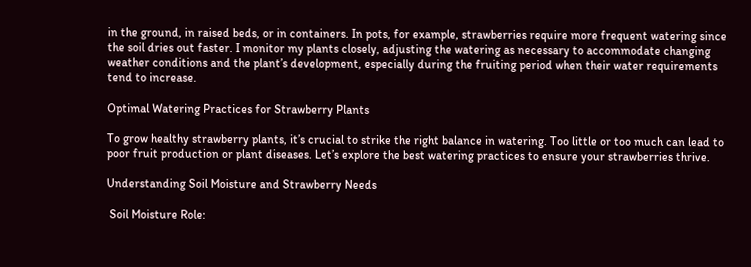in the ground, in raised beds, or in containers. In pots, for example, strawberries require more frequent watering since the soil dries out faster. I monitor my plants closely, adjusting the watering as necessary to accommodate changing weather conditions and the plant’s development, especially during the fruiting period when their water requirements tend to increase.

Optimal Watering Practices for Strawberry Plants

To grow healthy strawberry plants, it’s crucial to strike the right balance in watering. Too little or too much can lead to poor fruit production or plant diseases. Let’s explore the best watering practices to ensure your strawberries thrive.

Understanding Soil Moisture and Strawberry Needs

 Soil Moisture Role: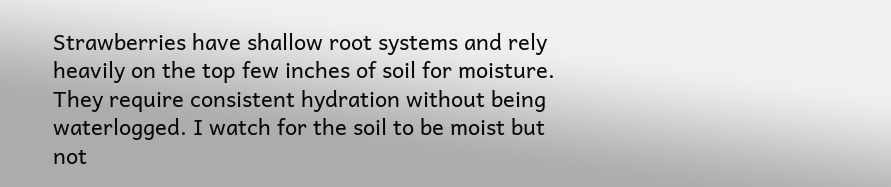Strawberries have shallow root systems and rely heavily on the top few inches of soil for moisture. They require consistent hydration without being waterlogged. I watch for the soil to be moist but not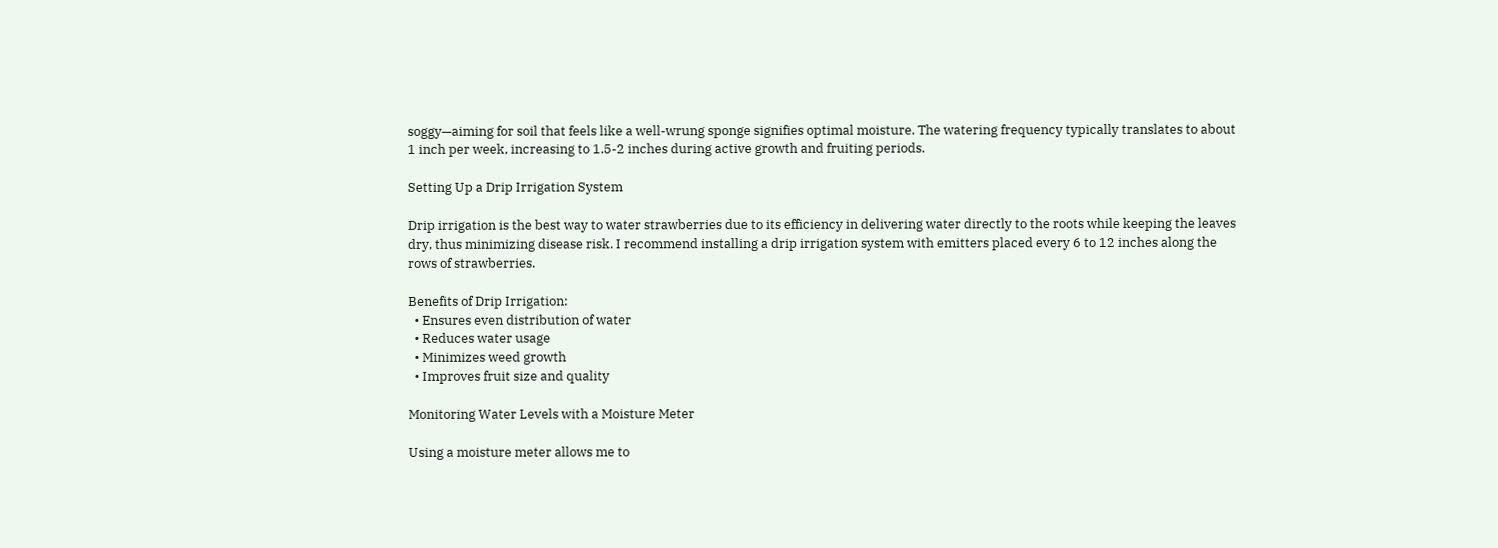soggy—aiming for soil that feels like a well-wrung sponge signifies optimal moisture. The watering frequency typically translates to about 1 inch per week, increasing to 1.5-2 inches during active growth and fruiting periods.

Setting Up a Drip Irrigation System

Drip irrigation is the best way to water strawberries due to its efficiency in delivering water directly to the roots while keeping the leaves dry, thus minimizing disease risk. I recommend installing a drip irrigation system with emitters placed every 6 to 12 inches along the rows of strawberries.

Benefits of Drip Irrigation:
  • Ensures even distribution of water
  • Reduces water usage
  • Minimizes weed growth
  • Improves fruit size and quality

Monitoring Water Levels with a Moisture Meter

Using a moisture meter allows me to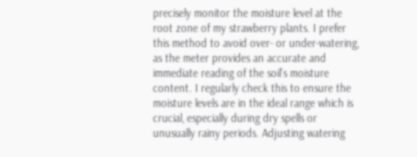precisely monitor the moisture level at the root zone of my strawberry plants. I prefer this method to avoid over- or under-watering, as the meter provides an accurate and immediate reading of the soil’s moisture content. I regularly check this to ensure the moisture levels are in the ideal range which is crucial, especially during dry spells or unusually rainy periods. Adjusting watering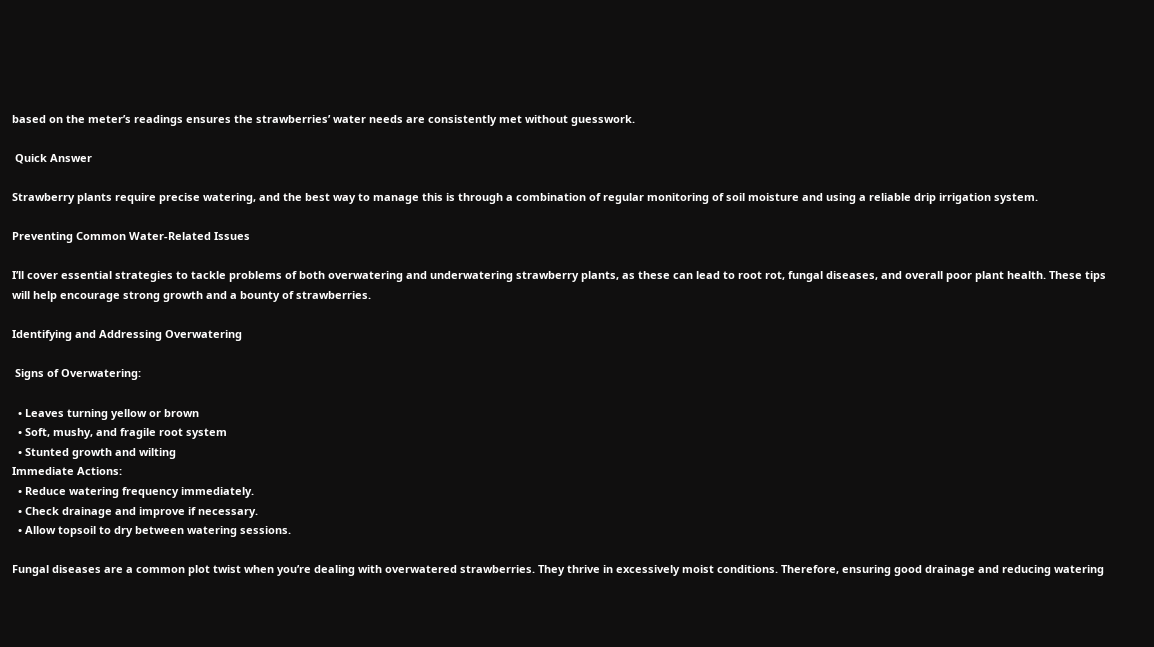based on the meter’s readings ensures the strawberries’ water needs are consistently met without guesswork.

 Quick Answer

Strawberry plants require precise watering, and the best way to manage this is through a combination of regular monitoring of soil moisture and using a reliable drip irrigation system.

Preventing Common Water-Related Issues

I’ll cover essential strategies to tackle problems of both overwatering and underwatering strawberry plants, as these can lead to root rot, fungal diseases, and overall poor plant health. These tips will help encourage strong growth and a bounty of strawberries.

Identifying and Addressing Overwatering

 Signs of Overwatering:

  • Leaves turning yellow or brown
  • Soft, mushy, and fragile root system
  • Stunted growth and wilting
Immediate Actions:
  • Reduce watering frequency immediately.
  • Check drainage and improve if necessary.
  • Allow topsoil to dry between watering sessions.

Fungal diseases are a common plot twist when you’re dealing with overwatered strawberries. They thrive in excessively moist conditions. Therefore, ensuring good drainage and reducing watering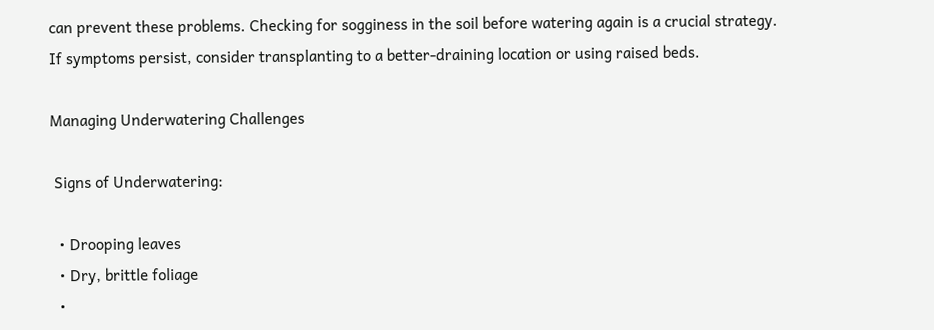can prevent these problems. Checking for sogginess in the soil before watering again is a crucial strategy. If symptoms persist, consider transplanting to a better-draining location or using raised beds.

Managing Underwatering Challenges

 Signs of Underwatering:

  • Drooping leaves
  • Dry, brittle foliage
  •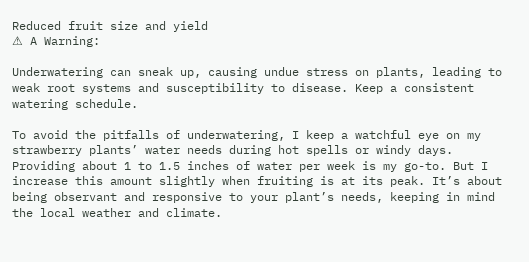Reduced fruit size and yield
⚠ A Warning:

Underwatering can sneak up, causing undue stress on plants, leading to weak root systems and susceptibility to disease. Keep a consistent watering schedule.

To avoid the pitfalls of underwatering, I keep a watchful eye on my strawberry plants’ water needs during hot spells or windy days. Providing about 1 to 1.5 inches of water per week is my go-to. But I increase this amount slightly when fruiting is at its peak. It’s about being observant and responsive to your plant’s needs, keeping in mind the local weather and climate.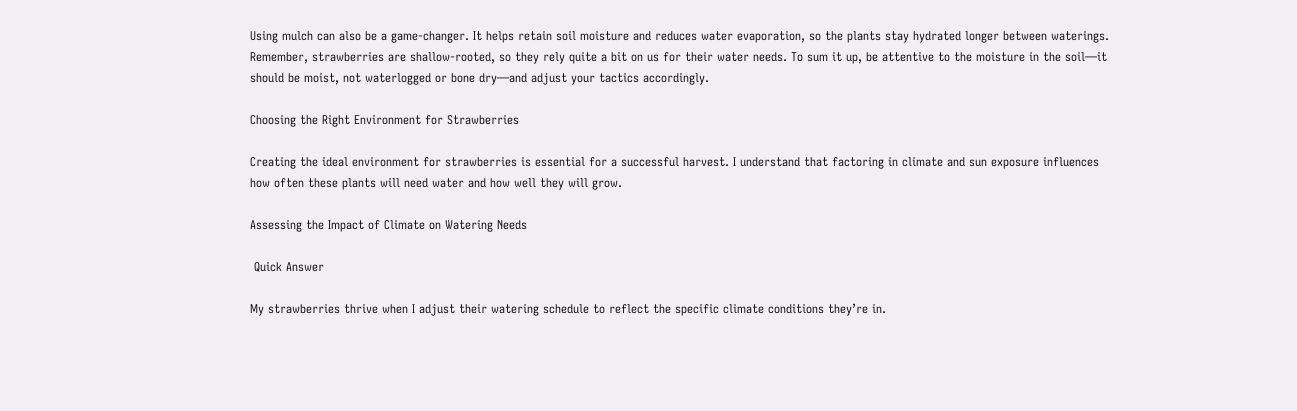Using mulch can also be a game-changer. It helps retain soil moisture and reduces water evaporation, so the plants stay hydrated longer between waterings. Remember, strawberries are shallow-rooted, so they rely quite a bit on us for their water needs. To sum it up, be attentive to the moisture in the soil—it should be moist, not waterlogged or bone dry—and adjust your tactics accordingly.

Choosing the Right Environment for Strawberries

Creating the ideal environment for strawberries is essential for a successful harvest. I understand that factoring in climate and sun exposure influences how often these plants will need water and how well they will grow.

Assessing the Impact of Climate on Watering Needs

 Quick Answer

My strawberries thrive when I adjust their watering schedule to reflect the specific climate conditions they’re in.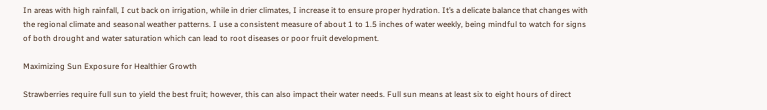In areas with high rainfall, I cut back on irrigation, while in drier climates, I increase it to ensure proper hydration. It’s a delicate balance that changes with the regional climate and seasonal weather patterns. I use a consistent measure of about 1 to 1.5 inches of water weekly, being mindful to watch for signs of both drought and water saturation which can lead to root diseases or poor fruit development.

Maximizing Sun Exposure for Healthier Growth

Strawberries require full sun to yield the best fruit; however, this can also impact their water needs. Full sun means at least six to eight hours of direct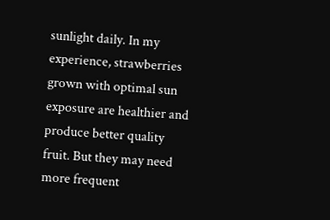sunlight daily. In my experience, strawberries grown with optimal sun exposure are healthier and produce better quality fruit. But they may need more frequent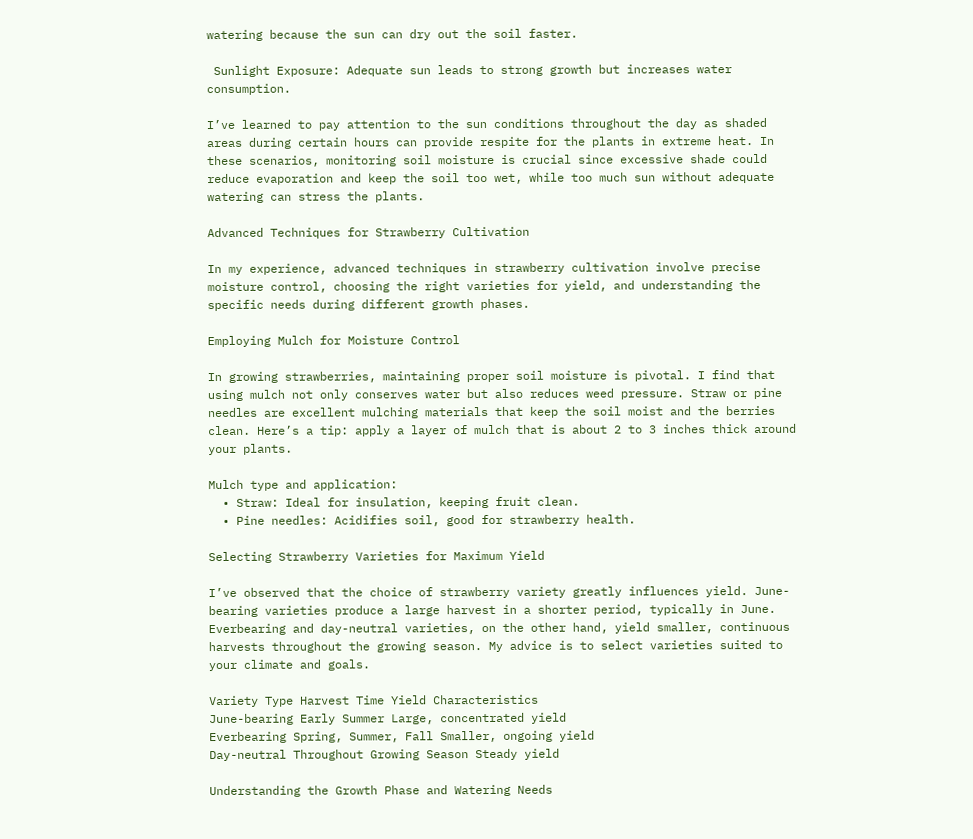watering because the sun can dry out the soil faster.

 Sunlight Exposure: Adequate sun leads to strong growth but increases water consumption.

I’ve learned to pay attention to the sun conditions throughout the day as shaded areas during certain hours can provide respite for the plants in extreme heat. In these scenarios, monitoring soil moisture is crucial since excessive shade could reduce evaporation and keep the soil too wet, while too much sun without adequate watering can stress the plants.

Advanced Techniques for Strawberry Cultivation

In my experience, advanced techniques in strawberry cultivation involve precise moisture control, choosing the right varieties for yield, and understanding the specific needs during different growth phases.

Employing Mulch for Moisture Control

In growing strawberries, maintaining proper soil moisture is pivotal. I find that using mulch not only conserves water but also reduces weed pressure. Straw or pine needles are excellent mulching materials that keep the soil moist and the berries clean. Here’s a tip: apply a layer of mulch that is about 2 to 3 inches thick around your plants.

Mulch type and application:
  • Straw: Ideal for insulation, keeping fruit clean.
  • Pine needles: Acidifies soil, good for strawberry health.

Selecting Strawberry Varieties for Maximum Yield

I’ve observed that the choice of strawberry variety greatly influences yield. June-bearing varieties produce a large harvest in a shorter period, typically in June. Everbearing and day-neutral varieties, on the other hand, yield smaller, continuous harvests throughout the growing season. My advice is to select varieties suited to your climate and goals.

Variety Type Harvest Time Yield Characteristics
June-bearing Early Summer Large, concentrated yield
Everbearing Spring, Summer, Fall Smaller, ongoing yield
Day-neutral Throughout Growing Season Steady yield

Understanding the Growth Phase and Watering Needs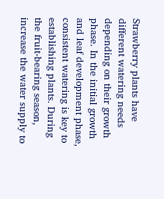Strawberry plants have different watering needs depending on their growth phase. In the initial growth and leaf development phase, consistent watering is key to establishing plants. During the fruit-bearing season, increase the water supply to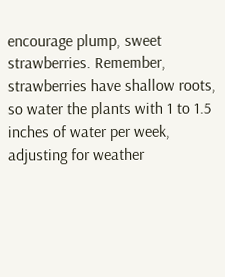encourage plump, sweet strawberries. Remember, strawberries have shallow roots, so water the plants with 1 to 1.5 inches of water per week, adjusting for weather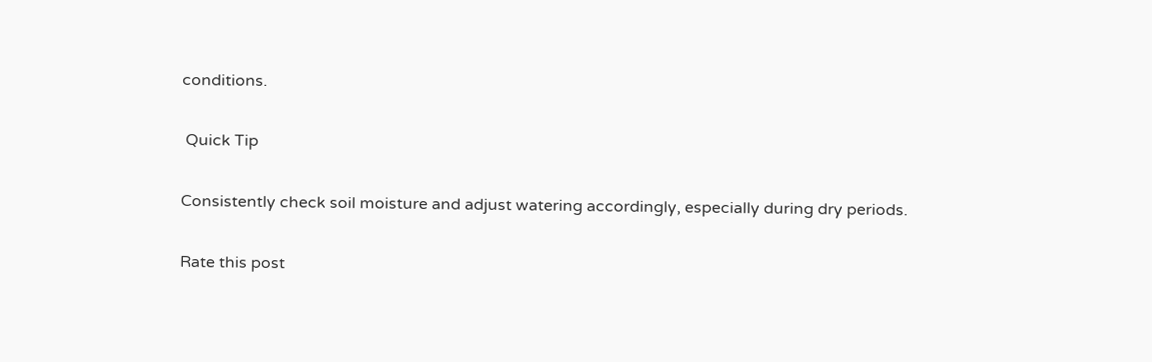conditions.

 Quick Tip

Consistently check soil moisture and adjust watering accordingly, especially during dry periods.

Rate this post